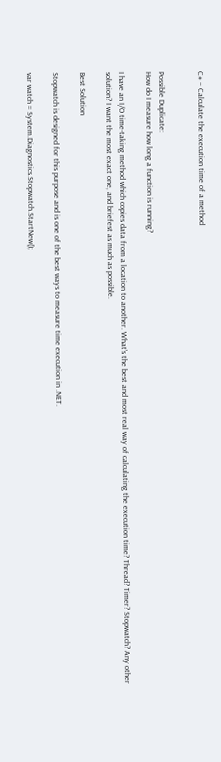C# – Calculate the execution time of a method


Possible Duplicate:
How do I measure how long a function is running?

I have an I/O time-taking method which copies data from a location to another. What's the best and most real way of calculating the execution time? Thread? Timer? Stopwatch? Any other solution? I want the most exact one, and briefest as much as possible.

Best Solution

Stopwatch is designed for this purpose and is one of the best ways to measure time execution in .NET.

var watch = System.Diagnostics.Stopwatch.StartNew();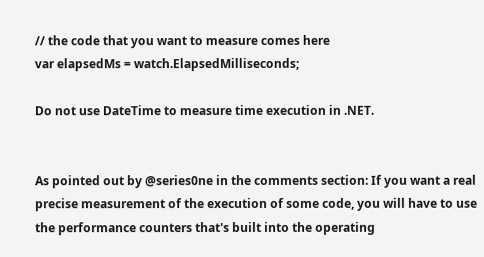// the code that you want to measure comes here
var elapsedMs = watch.ElapsedMilliseconds;

Do not use DateTime to measure time execution in .NET.


As pointed out by @series0ne in the comments section: If you want a real precise measurement of the execution of some code, you will have to use the performance counters that's built into the operating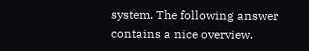system. The following answer contains a nice overview.